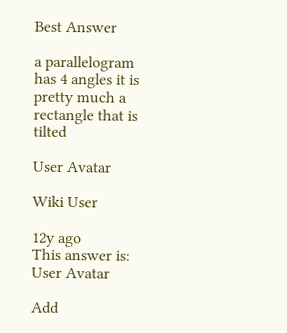Best Answer

a parallelogram has 4 angles it is pretty much a rectangle that is tilted

User Avatar

Wiki User

12y ago
This answer is:
User Avatar

Add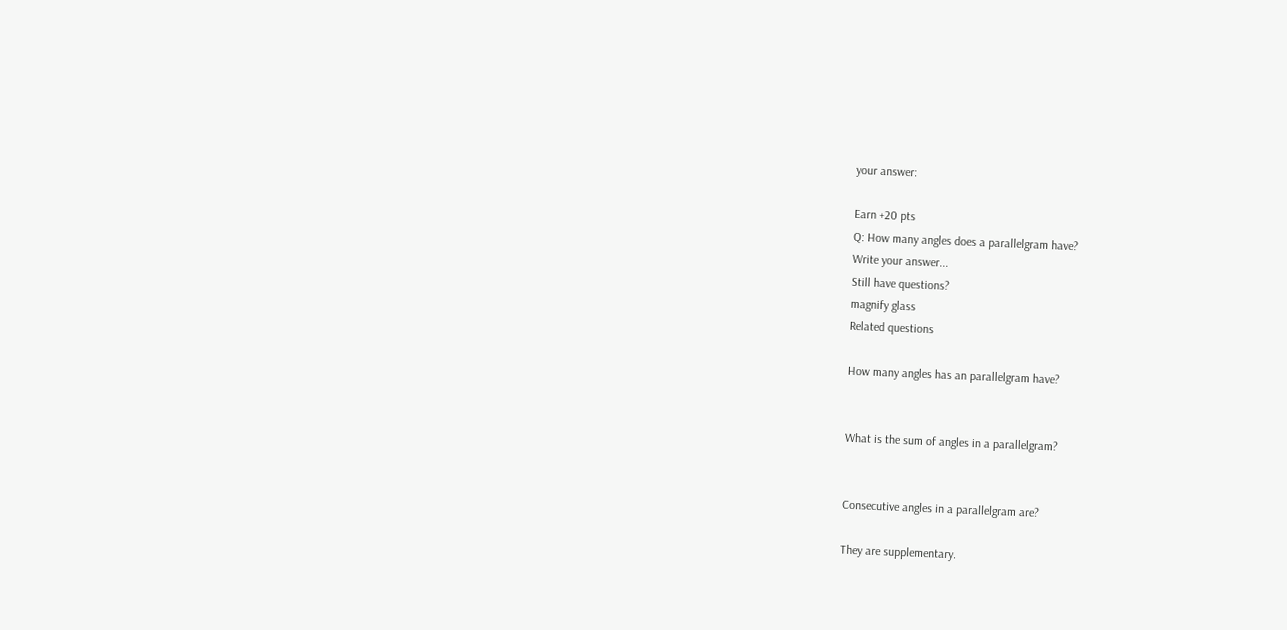your answer:

Earn +20 pts
Q: How many angles does a parallelgram have?
Write your answer...
Still have questions?
magnify glass
Related questions

How many angles has an parallelgram have?


What is the sum of angles in a parallelgram?


Consecutive angles in a parallelgram are?

They are supplementary.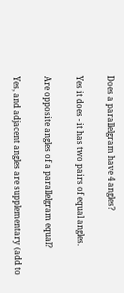Does a parallelgram have 4 angles?

Yes it does - it has two pairs of equal angles.

Are opposite angles of a parallelgram equal?

Yes, and adjacent angles are supplementary (add to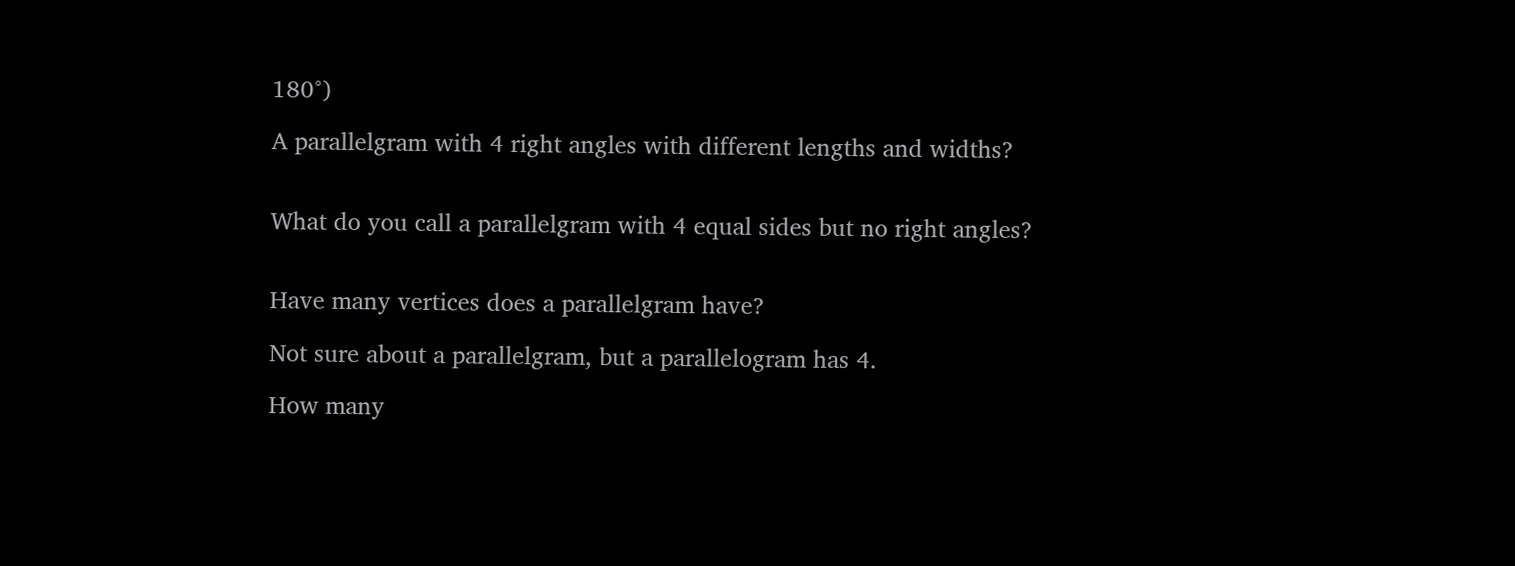180°)

A parallelgram with 4 right angles with different lengths and widths?


What do you call a parallelgram with 4 equal sides but no right angles?


Have many vertices does a parallelgram have?

Not sure about a parallelgram, but a parallelogram has 4.

How many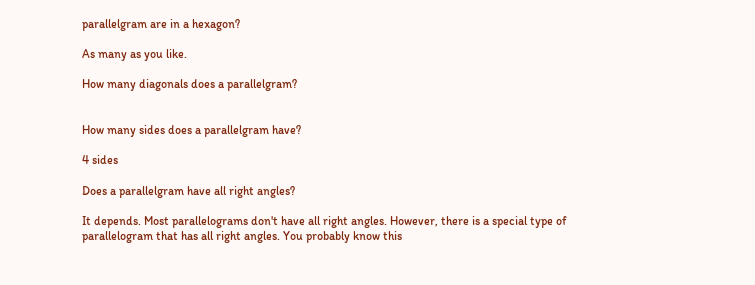parallelgram are in a hexagon?

As many as you like.

How many diagonals does a parallelgram?


How many sides does a parallelgram have?

4 sides

Does a parallelgram have all right angles?

It depends. Most parallelograms don't have all right angles. However, there is a special type of parallelogram that has all right angles. You probably know this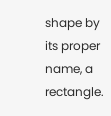shape by its proper name, a rectangle.